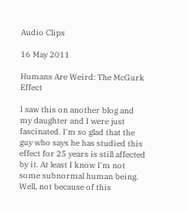Audio Clips

16 May 2011

Humans Are Weird: The McGurk Effect

I saw this on another blog and my daughter and I were just fascinated. I'm so glad that the guy who says he has studied this effect for 25 years is still affected by it. At least I know I'm not some subnormal human being. Well, not because of this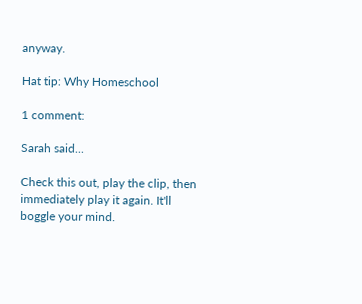anyway.

Hat tip: Why Homeschool

1 comment:

Sarah said...

Check this out, play the clip, then immediately play it again. It'll boggle your mind.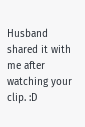Husband shared it with me after watching your clip. :D